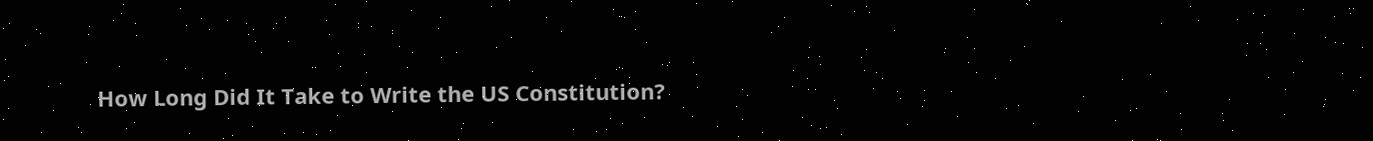How Long Did It Take to Write the US Constitution?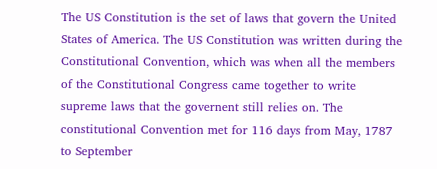The US Constitution is the set of laws that govern the United States of America. The US Constitution was written during the Constitutional Convention, which was when all the members of the Constitutional Congress came together to write supreme laws that the governent still relies on. The constitutional Convention met for 116 days from May, 1787 to September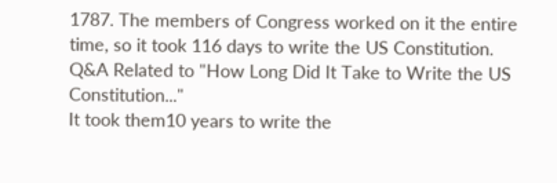1787. The members of Congress worked on it the entire time, so it took 116 days to write the US Constitution.
Q&A Related to "How Long Did It Take to Write the US Constitution..."
It took them10 years to write the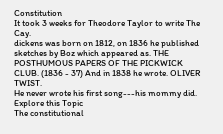Constitution
It took 3 weeks for Theodore Taylor to write The Cay.
dickens was born on 1812, on 1836 he published sketches by Boz which appeared as. THE POSTHUMOUS PAPERS OF THE PICKWICK CLUB. (1836 - 37) And in 1838 he wrote. OLIVER TWIST.
He never wrote his first song---his mommy did.
Explore this Topic
The constitutional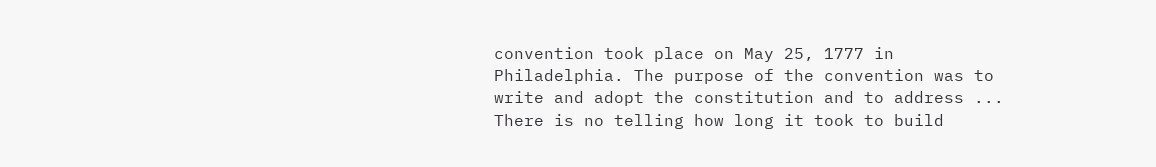convention took place on May 25, 1777 in Philadelphia. The purpose of the convention was to write and adopt the constitution and to address ...
There is no telling how long it took to build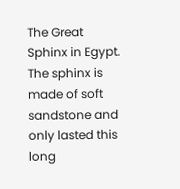The Great Sphinx in Egypt. The sphinx is made of soft sandstone and only lasted this long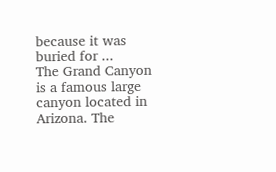because it was buried for ...
The Grand Canyon is a famous large canyon located in Arizona. The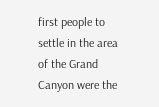first people to settle in the area of the Grand Canyon were the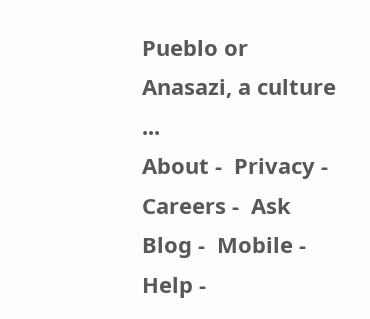Pueblo or Anasazi, a culture ...
About -  Privacy -  Careers -  Ask Blog -  Mobile -  Help -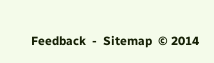Feedback  -  Sitemap  © 2014